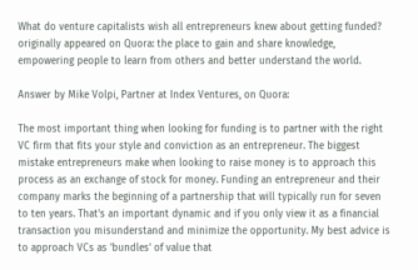What do venture capitalists wish all entrepreneurs knew about getting funded? originally appeared on Quora: the place to gain and share knowledge, empowering people to learn from others and better understand the world.

Answer by Mike Volpi, Partner at Index Ventures, on Quora:

The most important thing when looking for funding is to partner with the right VC firm that fits your style and conviction as an entrepreneur. The biggest mistake entrepreneurs make when looking to raise money is to approach this process as an exchange of stock for money. Funding an entrepreneur and their company marks the beginning of a partnership that will typically run for seven to ten years. That's an important dynamic and if you only view it as a financial transaction you misunderstand and minimize the opportunity. My best advice is to approach VCs as 'bundles' of value that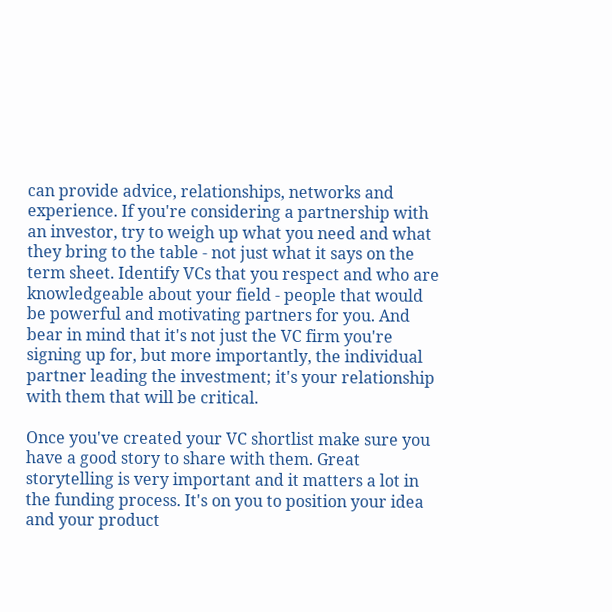can provide advice, relationships, networks and experience. If you're considering a partnership with an investor, try to weigh up what you need and what they bring to the table - not just what it says on the term sheet. Identify VCs that you respect and who are knowledgeable about your field - people that would be powerful and motivating partners for you. And bear in mind that it's not just the VC firm you're signing up for, but more importantly, the individual partner leading the investment; it's your relationship with them that will be critical.

Once you've created your VC shortlist make sure you have a good story to share with them. Great storytelling is very important and it matters a lot in the funding process. It's on you to position your idea and your product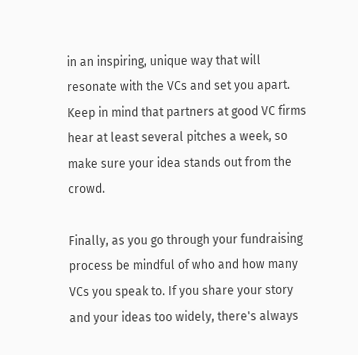in an inspiring, unique way that will resonate with the VCs and set you apart. Keep in mind that partners at good VC firms hear at least several pitches a week, so make sure your idea stands out from the crowd.

Finally, as you go through your fundraising process be mindful of who and how many VCs you speak to. If you share your story and your ideas too widely, there's always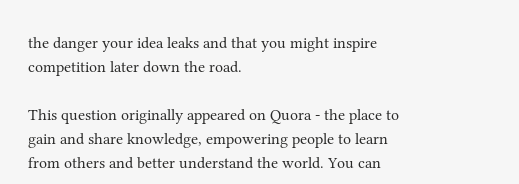the danger your idea leaks and that you might inspire competition later down the road.

This question originally appeared on Quora - the place to gain and share knowledge, empowering people to learn from others and better understand the world. You can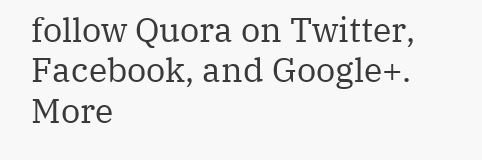follow Quora on Twitter, Facebook, and Google+. More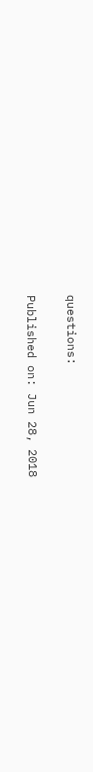questions:

Published on: Jun 28, 2018